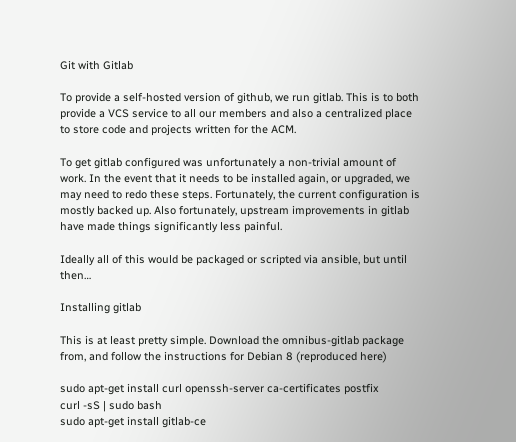Git with Gitlab

To provide a self-hosted version of github, we run gitlab. This is to both provide a VCS service to all our members and also a centralized place to store code and projects written for the ACM.

To get gitlab configured was unfortunately a non-trivial amount of work. In the event that it needs to be installed again, or upgraded, we may need to redo these steps. Fortunately, the current configuration is mostly backed up. Also fortunately, upstream improvements in gitlab have made things significantly less painful.

Ideally all of this would be packaged or scripted via ansible, but until then…

Installing gitlab

This is at least pretty simple. Download the omnibus-gitlab package from, and follow the instructions for Debian 8 (reproduced here)

sudo apt-get install curl openssh-server ca-certificates postfix
curl -sS | sudo bash
sudo apt-get install gitlab-ce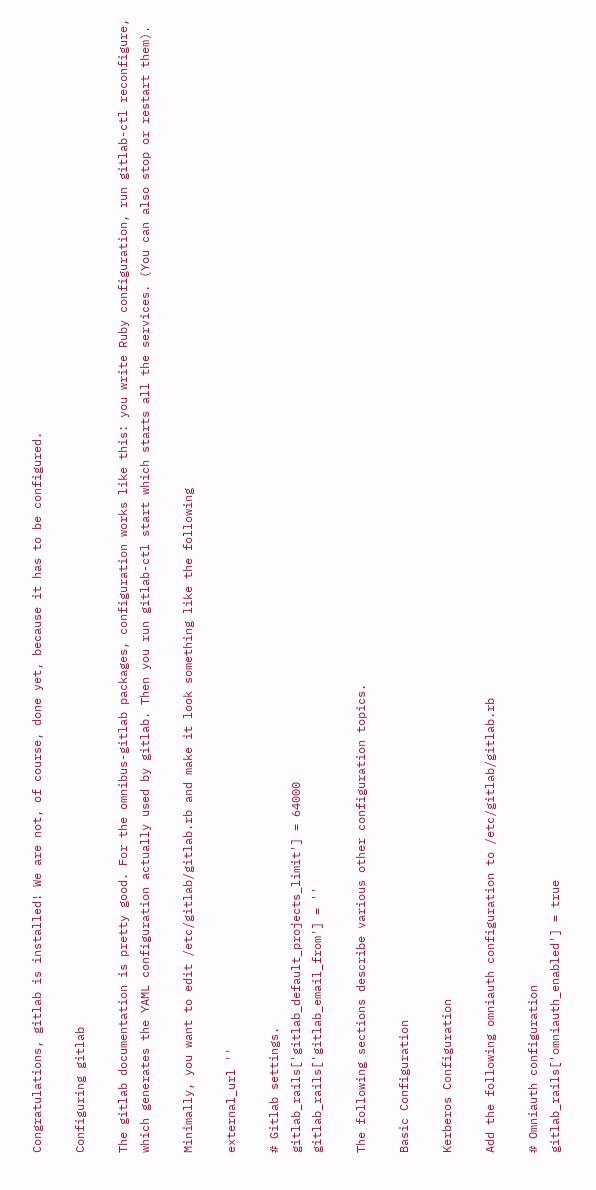Congratulations, gitlab is installed! We are not, of course, done yet, because it has to be configured.

Configuring gitlab

The gitlab documentation is pretty good. For the omnibus-gitlab packages, configuration works like this: you write Ruby configuration, run gitlab-ctl reconfigure, which generates the YAML configuration actually used by gitlab. Then you run gitlab-ctl start which starts all the services. (You can also stop or restart them).

Minimally, you want to edit /etc/gitlab/gitlab.rb and make it look something like the following

external_url ''

# Gitlab settings.
gitlab_rails['gitlab_default_projects_limit'] = 64000
gitlab_rails['gitlab_email_from'] = ''

The following sections describe various other configuration topics.

Basic Configuration

Kerberos Configuration

Add the following omniauth configuration to /etc/gitlab/gitlab.rb

# Omniauth configuration
gitlab_rails['omniauth_enabled'] = true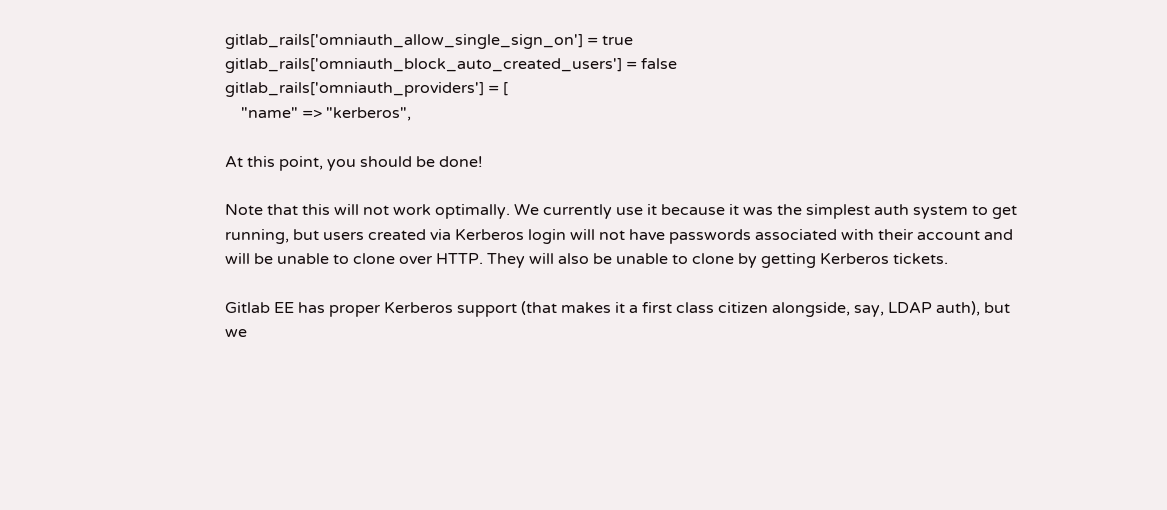gitlab_rails['omniauth_allow_single_sign_on'] = true
gitlab_rails['omniauth_block_auto_created_users'] = false
gitlab_rails['omniauth_providers'] = [
    "name" => "kerberos",

At this point, you should be done!

Note that this will not work optimally. We currently use it because it was the simplest auth system to get running, but users created via Kerberos login will not have passwords associated with their account and will be unable to clone over HTTP. They will also be unable to clone by getting Kerberos tickets.

Gitlab EE has proper Kerberos support (that makes it a first class citizen alongside, say, LDAP auth), but we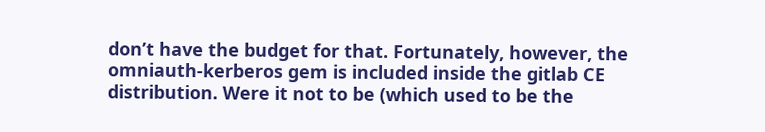don’t have the budget for that. Fortunately, however, the omniauth-kerberos gem is included inside the gitlab CE distribution. Were it not to be (which used to be the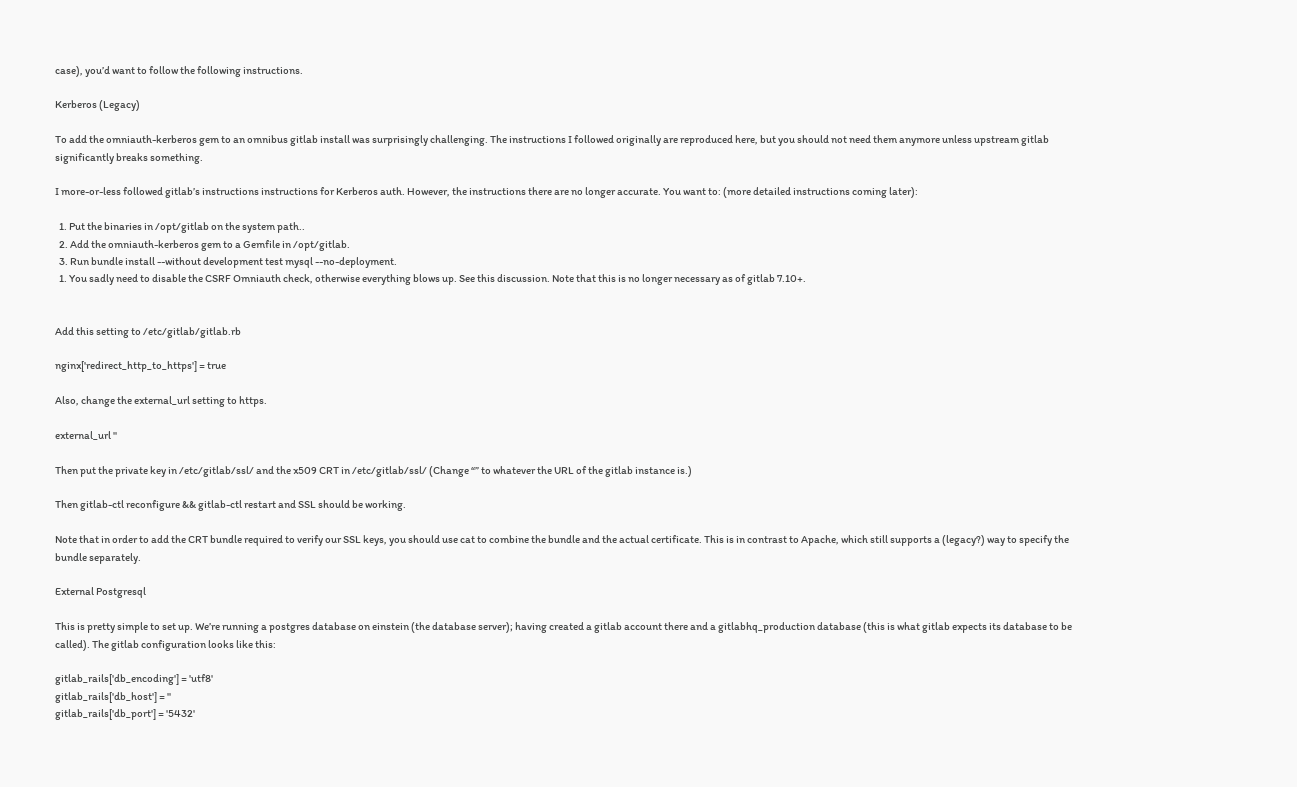case), you’d want to follow the following instructions.

Kerberos (Legacy)

To add the omniauth-kerberos gem to an omnibus gitlab install was surprisingly challenging. The instructions I followed originally are reproduced here, but you should not need them anymore unless upstream gitlab significantly breaks something.

I more-or-less followed gitlab’s instructions instructions for Kerberos auth. However, the instructions there are no longer accurate. You want to: (more detailed instructions coming later):

  1. Put the binaries in /opt/gitlab on the system path..
  2. Add the omniauth-kerberos gem to a Gemfile in /opt/gitlab.
  3. Run bundle install --without development test mysql --no-deployment.
  1. You sadly need to disable the CSRF Omniauth check, otherwise everything blows up. See this discussion. Note that this is no longer necessary as of gitlab 7.10+.


Add this setting to /etc/gitlab/gitlab.rb

nginx['redirect_http_to_https'] = true

Also, change the external_url setting to https.

external_url ''

Then put the private key in /etc/gitlab/ssl/ and the x509 CRT in /etc/gitlab/ssl/ (Change “” to whatever the URL of the gitlab instance is.)

Then gitlab-ctl reconfigure && gitlab-ctl restart and SSL should be working.

Note that in order to add the CRT bundle required to verify our SSL keys, you should use cat to combine the bundle and the actual certificate. This is in contrast to Apache, which still supports a (legacy?) way to specify the bundle separately.

External Postgresql

This is pretty simple to set up. We’re running a postgres database on einstein (the database server); having created a gitlab account there and a gitlabhq_production database (this is what gitlab expects its database to be called). The gitlab configuration looks like this:

gitlab_rails['db_encoding'] = 'utf8'
gitlab_rails['db_host'] = ''
gitlab_rails['db_port'] = '5432'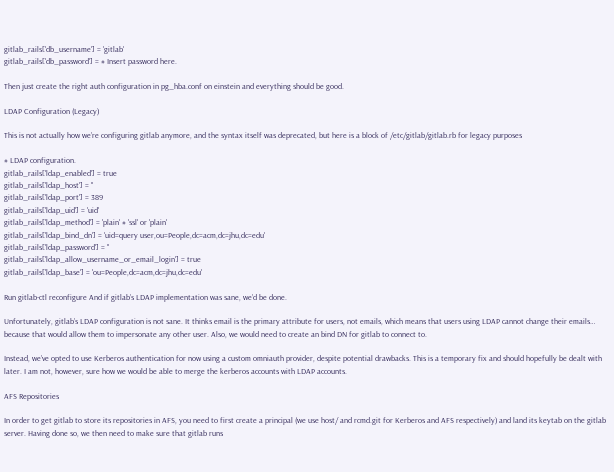gitlab_rails['db_username'] = 'gitlab'
gitlab_rails['db_password'] = # Insert password here.

Then just create the right auth configuration in pg_hba.conf on einstein and everything should be good.

LDAP Configuration (Legacy)

This is not actually how we’re configuring gitlab anymore, and the syntax itself was deprecated, but here is a block of /etc/gitlab/gitlab.rb for legacy purposes

# LDAP configuration.
gitlab_rails['ldap_enabled'] = true
gitlab_rails['ldap_host'] = ''
gitlab_rails['ldap_port'] = 389
gitlab_rails['ldap_uid'] = 'uid'
gitlab_rails['ldap_method'] = 'plain' # 'ssl' or 'plain'
gitlab_rails['ldap_bind_dn'] = 'uid=query user,ou=People,dc=acm,dc=jhu,dc=edu'
gitlab_rails['ldap_password'] = ''
gitlab_rails['ldap_allow_username_or_email_login'] = true
gitlab_rails['ldap_base'] = 'ou=People,dc=acm,dc=jhu,dc=edu'

Run gitlab-ctl reconfigure And if gitlab’s LDAP implementation was sane, we’d be done.

Unfortunately, gitlab’s LDAP configuration is not sane. It thinks email is the primary attribute for users, not emails, which means that users using LDAP cannot change their emails… because that would allow them to impersonate any other user. Also, we would need to create an bind DN for gitlab to connect to.

Instead, we’ve opted to use Kerberos authentication for now using a custom omniauth provider, despite potential drawbacks. This is a temporary fix and should hopefully be dealt with later. I am not, however, sure how we would be able to merge the kerberos accounts with LDAP accounts.

AFS Repositories

In order to get gitlab to store its repositories in AFS, you need to first create a principal (we use host/ and rcmd.git for Kerberos and AFS respectively) and land its keytab on the gitlab server. Having done so, we then need to make sure that gitlab runs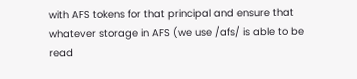with AFS tokens for that principal and ensure that whatever storage in AFS (we use /afs/ is able to be read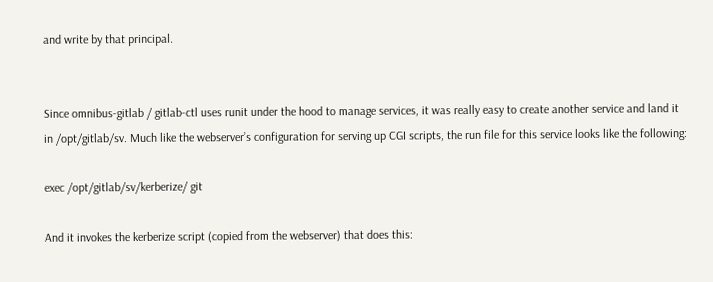and write by that principal.


Since omnibus-gitlab / gitlab-ctl uses runit under the hood to manage services, it was really easy to create another service and land it in /opt/gitlab/sv. Much like the webserver’s configuration for serving up CGI scripts, the run file for this service looks like the following:

exec /opt/gitlab/sv/kerberize/ git

And it invokes the kerberize script (copied from the webserver) that does this: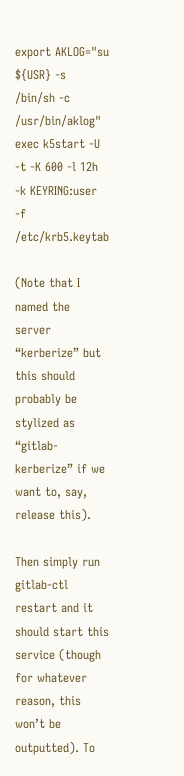export AKLOG="su ${USR} -s /bin/sh -c /usr/bin/aklog"
exec k5start -U -t -K 600 -l 12h -k KEYRING:user -f /etc/krb5.keytab

(Note that I named the server “kerberize” but this should probably be stylized as “gitlab-kerberize” if we want to, say, release this).

Then simply run gitlab-ctl restart and it should start this service (though for whatever reason, this won’t be outputted). To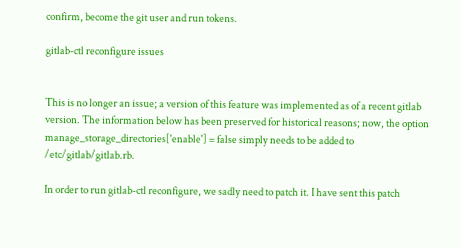confirm, become the git user and run tokens.

gitlab-ctl reconfigure issues


This is no longer an issue; a version of this feature was implemented as of a recent gitlab version. The information below has been preserved for historical reasons; now, the option manage_storage_directories['enable'] = false simply needs to be added to /etc/gitlab/gitlab.rb.

In order to run gitlab-ctl reconfigure, we sadly need to patch it. I have sent this patch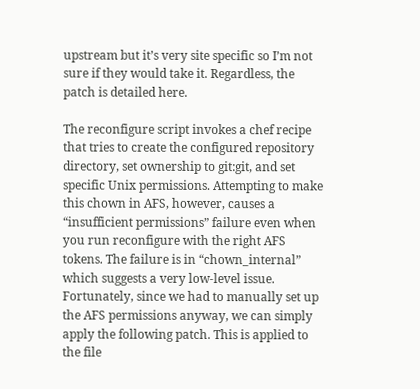upstream but it’s very site specific so I’m not sure if they would take it. Regardless, the patch is detailed here.

The reconfigure script invokes a chef recipe that tries to create the configured repository directory, set ownership to git:git, and set specific Unix permissions. Attempting to make this chown in AFS, however, causes a “insufficient permissions” failure even when you run reconfigure with the right AFS tokens. The failure is in “chown_internal” which suggests a very low-level issue. Fortunately, since we had to manually set up the AFS permissions anyway, we can simply apply the following patch. This is applied to the file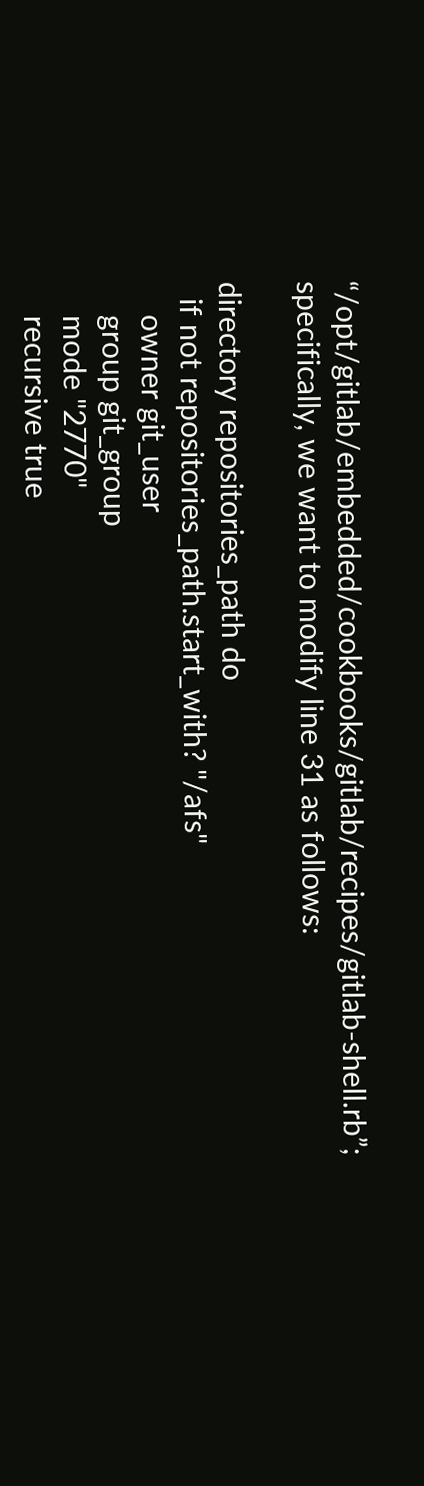“/opt/gitlab/embedded/cookbooks/gitlab/recipes/gitlab-shell.rb”; specifically, we want to modify line 31 as follows:

directory repositories_path do
  if not repositories_path.start_with? "/afs"
    owner git_user
    group git_group
    mode "2770"
    recursive true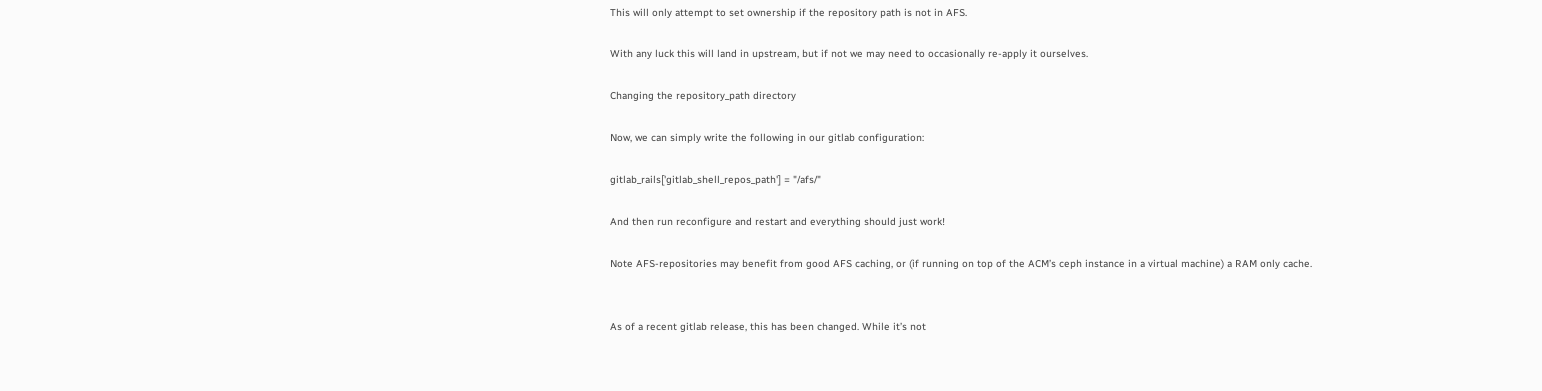This will only attempt to set ownership if the repository path is not in AFS.

With any luck this will land in upstream, but if not we may need to occasionally re-apply it ourselves.

Changing the repository_path directory

Now, we can simply write the following in our gitlab configuration:

gitlab_rails['gitlab_shell_repos_path'] = "/afs/"

And then run reconfigure and restart and everything should just work!

Note AFS-repositories may benefit from good AFS caching, or (if running on top of the ACM’s ceph instance in a virtual machine) a RAM only cache.


As of a recent gitlab release, this has been changed. While it’s not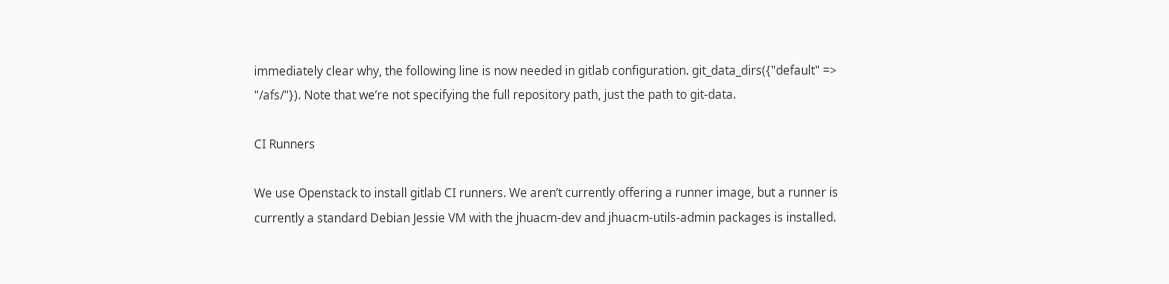immediately clear why, the following line is now needed in gitlab configuration. git_data_dirs({"default" => "/afs/"}). Note that we’re not specifying the full repository path, just the path to git-data.

CI Runners

We use Openstack to install gitlab CI runners. We aren’t currently offering a runner image, but a runner is currently a standard Debian Jessie VM with the jhuacm-dev and jhuacm-utils-admin packages is installed.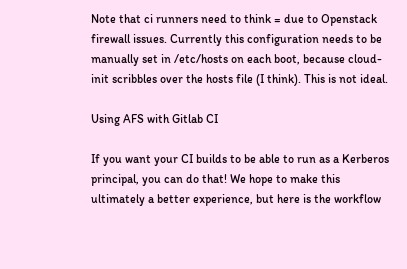Note that ci runners need to think = due to Openstack firewall issues. Currently this configuration needs to be manually set in /etc/hosts on each boot, because cloud-init scribbles over the hosts file (I think). This is not ideal.

Using AFS with Gitlab CI

If you want your CI builds to be able to run as a Kerberos principal, you can do that! We hope to make this ultimately a better experience, but here is the workflow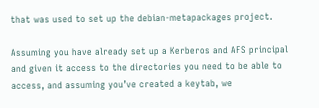that was used to set up the debian-metapackages project.

Assuming you have already set up a Kerberos and AFS principal and given it access to the directories you need to be able to access, and assuming you’ve created a keytab, we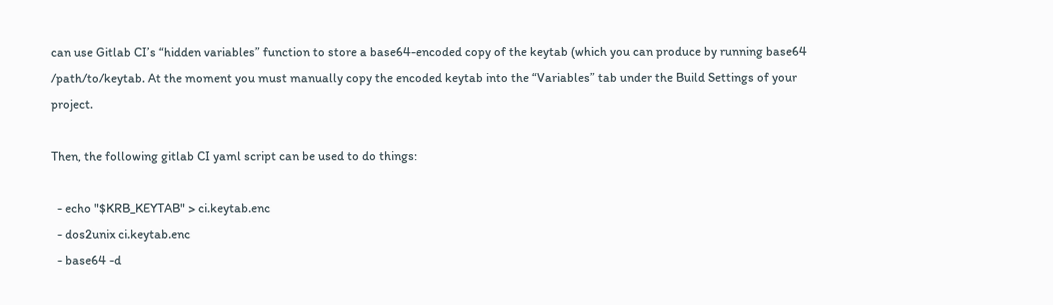can use Gitlab CI’s “hidden variables” function to store a base64-encoded copy of the keytab (which you can produce by running base64 /path/to/keytab. At the moment you must manually copy the encoded keytab into the “Variables” tab under the Build Settings of your project.

Then, the following gitlab CI yaml script can be used to do things:

  - echo "$KRB_KEYTAB" > ci.keytab.enc
  - dos2unix ci.keytab.enc
  - base64 -d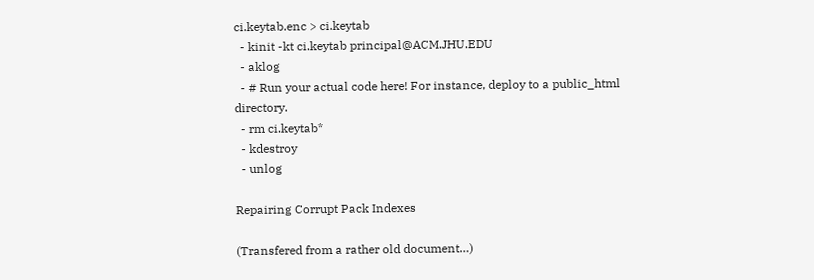ci.keytab.enc > ci.keytab
  - kinit -kt ci.keytab principal@ACM.JHU.EDU
  - aklog
  - # Run your actual code here! For instance, deploy to a public_html directory.
  - rm ci.keytab*
  - kdestroy
  - unlog

Repairing Corrupt Pack Indexes

(Transfered from a rather old document…)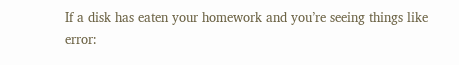If a disk has eaten your homework and you’re seeing things like error: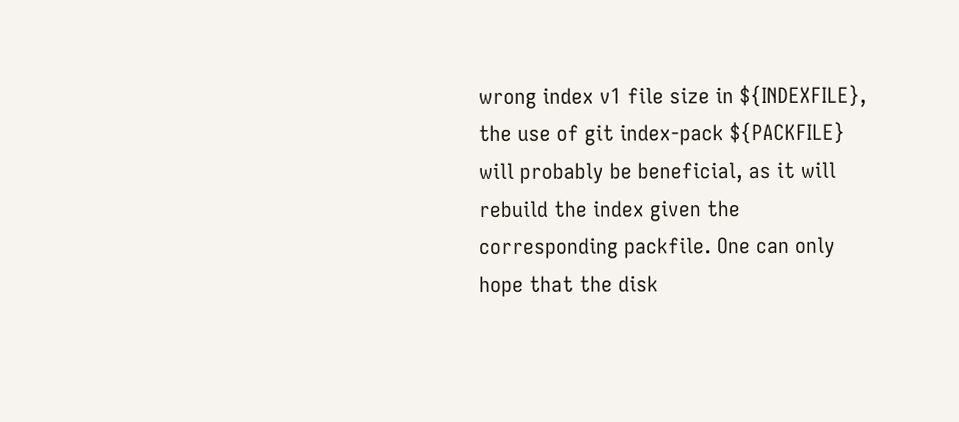wrong index v1 file size in ${INDEXFILE}, the use of git index-pack ${PACKFILE} will probably be beneficial, as it will rebuild the index given the corresponding packfile. One can only hope that the disk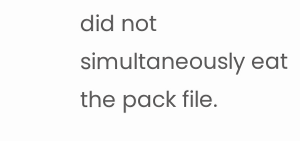did not simultaneously eat the pack file.